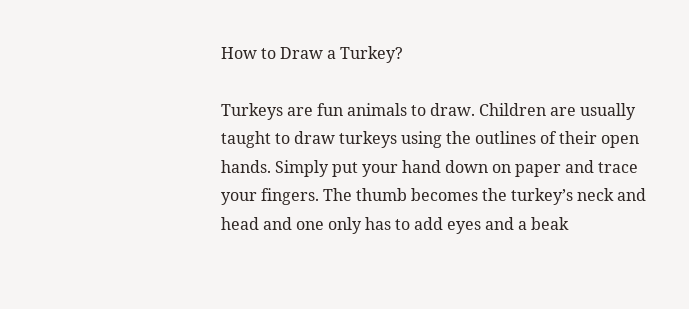How to Draw a Turkey?

Turkeys are fun animals to draw. Children are usually taught to draw turkeys using the outlines of their open hands. Simply put your hand down on paper and trace your fingers. The thumb becomes the turkey’s neck and head and one only has to add eyes and a beak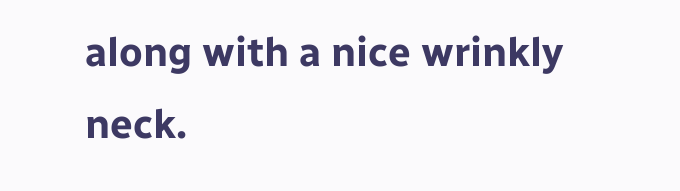along with a nice wrinkly neck.